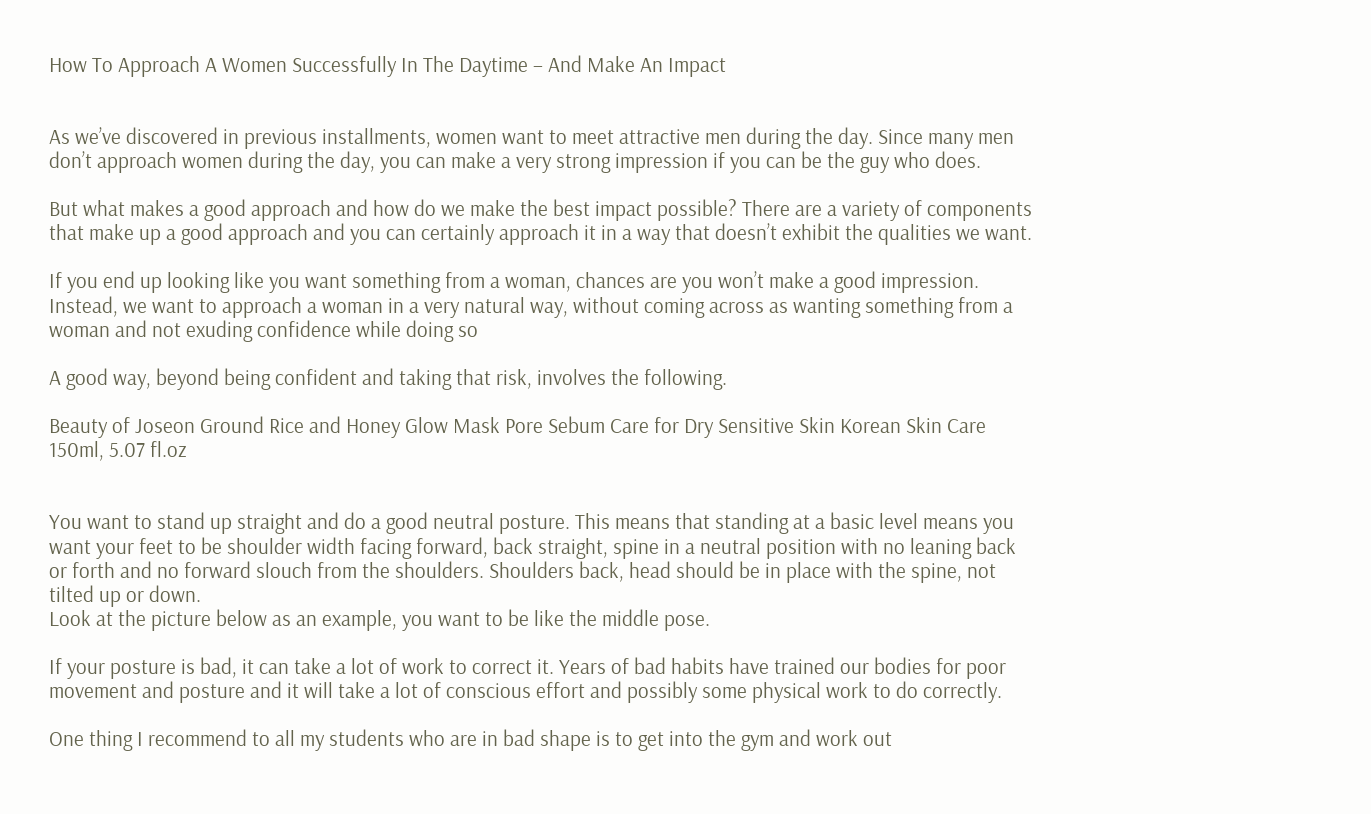How To Approach A Women Successfully In The Daytime – And Make An Impact


As we’ve discovered in previous installments, women want to meet attractive men during the day. Since many men don’t approach women during the day, you can make a very strong impression if you can be the guy who does.

But what makes a good approach and how do we make the best impact possible? There are a variety of components that make up a good approach and you can certainly approach it in a way that doesn’t exhibit the qualities we want.

If you end up looking like you want something from a woman, chances are you won’t make a good impression. Instead, we want to approach a woman in a very natural way, without coming across as wanting something from a woman and not exuding confidence while doing so

A good way, beyond being confident and taking that risk, involves the following.

Beauty of Joseon Ground Rice and Honey Glow Mask Pore Sebum Care for Dry Sensitive Skin Korean Skin Care 150ml, 5.07 fl.oz


You want to stand up straight and do a good neutral posture. This means that standing at a basic level means you want your feet to be shoulder width facing forward, back straight, spine in a neutral position with no leaning back or forth and no forward slouch from the shoulders. Shoulders back, head should be in place with the spine, not tilted up or down.
Look at the picture below as an example, you want to be like the middle pose.

If your posture is bad, it can take a lot of work to correct it. Years of bad habits have trained our bodies for poor movement and posture and it will take a lot of conscious effort and possibly some physical work to do correctly.

One thing I recommend to all my students who are in bad shape is to get into the gym and work out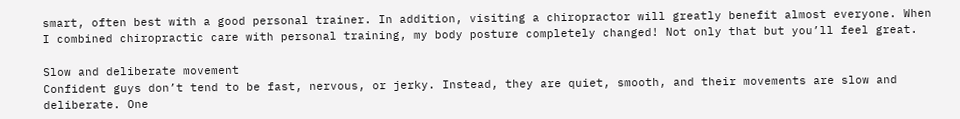smart, often best with a good personal trainer. In addition, visiting a chiropractor will greatly benefit almost everyone. When I combined chiropractic care with personal training, my body posture completely changed! Not only that but you’ll feel great.

Slow and deliberate movement
Confident guys don’t tend to be fast, nervous, or jerky. Instead, they are quiet, smooth, and their movements are slow and deliberate. One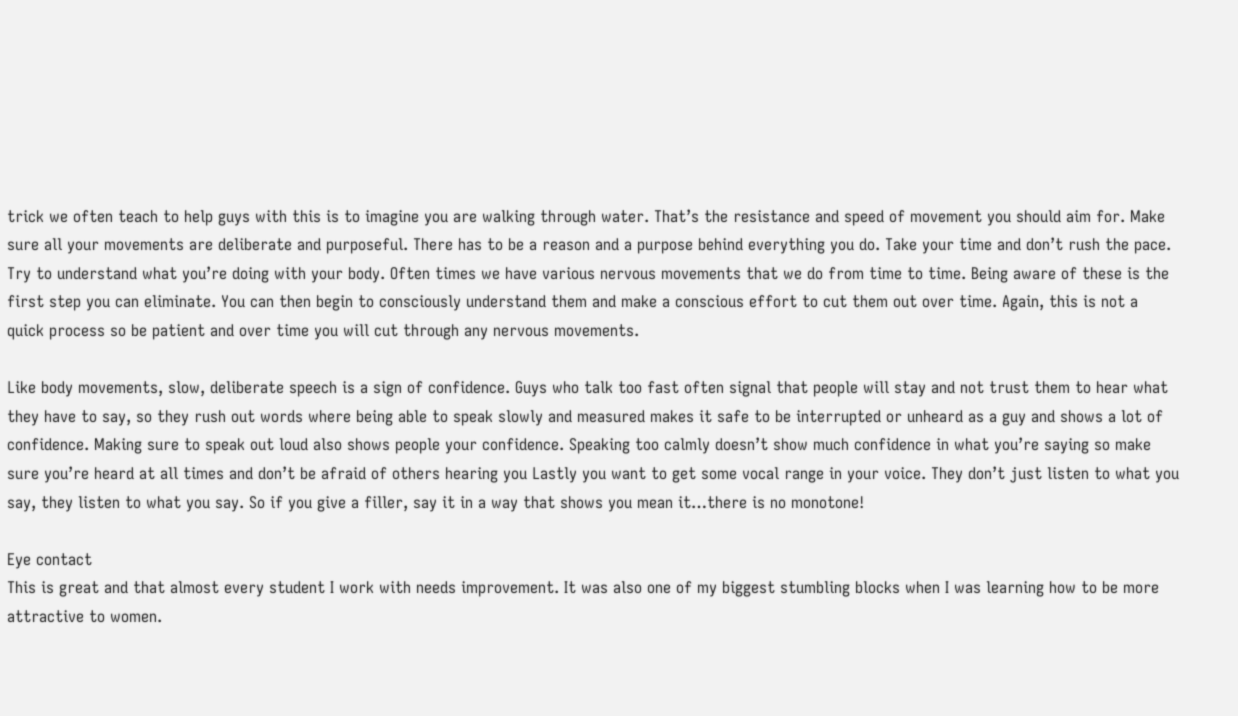trick we often teach to help guys with this is to imagine you are walking through water. That’s the resistance and speed of movement you should aim for. Make sure all your movements are deliberate and purposeful. There has to be a reason and a purpose behind everything you do. Take your time and don’t rush the pace. Try to understand what you’re doing with your body. Often times we have various nervous movements that we do from time to time. Being aware of these is the first step you can eliminate. You can then begin to consciously understand them and make a conscious effort to cut them out over time. Again, this is not a quick process so be patient and over time you will cut through any nervous movements.

Like body movements, slow, deliberate speech is a sign of confidence. Guys who talk too fast often signal that people will stay and not trust them to hear what they have to say, so they rush out words where being able to speak slowly and measured makes it safe to be interrupted or unheard as a guy and shows a lot of confidence. Making sure to speak out loud also shows people your confidence. Speaking too calmly doesn’t show much confidence in what you’re saying so make sure you’re heard at all times and don’t be afraid of others hearing you Lastly you want to get some vocal range in your voice. They don’t just listen to what you say, they listen to what you say. So if you give a filler, say it in a way that shows you mean it…there is no monotone!

Eye contact
This is great and that almost every student I work with needs improvement. It was also one of my biggest stumbling blocks when I was learning how to be more attractive to women.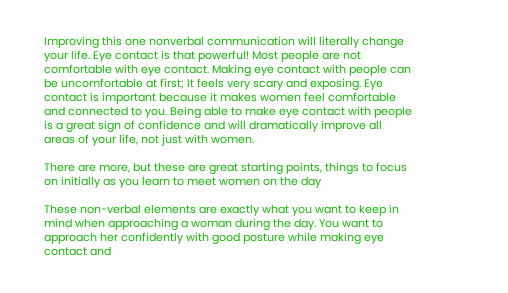Improving this one nonverbal communication will literally change your life. Eye contact is that powerful! Most people are not comfortable with eye contact. Making eye contact with people can be uncomfortable at first; It feels very scary and exposing. Eye contact is important because it makes women feel comfortable and connected to you. Being able to make eye contact with people is a great sign of confidence and will dramatically improve all areas of your life, not just with women.

There are more, but these are great starting points, things to focus on initially as you learn to meet women on the day

These non-verbal elements are exactly what you want to keep in mind when approaching a woman during the day. You want to approach her confidently with good posture while making eye contact and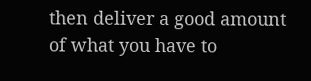then deliver a good amount of what you have to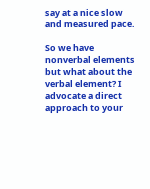say at a nice slow and measured pace.

So we have nonverbal elements but what about the verbal element? I advocate a direct approach to your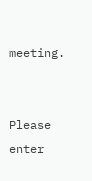meeting.


Please enter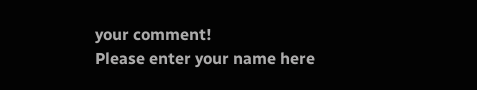your comment!
Please enter your name here